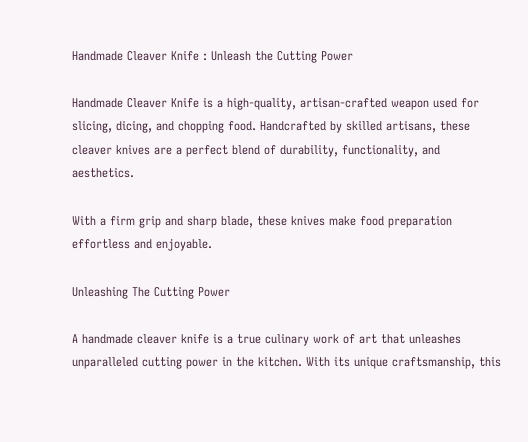Handmade Cleaver Knife : Unleash the Cutting Power

Handmade Cleaver Knife is a high-quality, artisan-crafted weapon used for slicing, dicing, and chopping food. Handcrafted by skilled artisans, these cleaver knives are a perfect blend of durability, functionality, and aesthetics.

With a firm grip and sharp blade, these knives make food preparation effortless and enjoyable.

Unleashing The Cutting Power

A handmade cleaver knife is a true culinary work of art that unleashes unparalleled cutting power in the kitchen. With its unique craftsmanship, this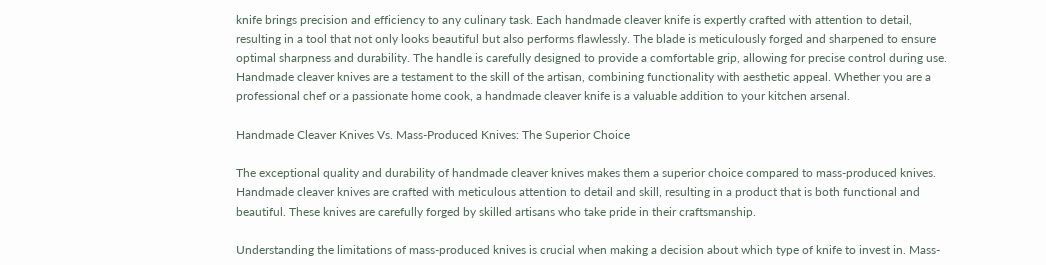knife brings precision and efficiency to any culinary task. Each handmade cleaver knife is expertly crafted with attention to detail, resulting in a tool that not only looks beautiful but also performs flawlessly. The blade is meticulously forged and sharpened to ensure optimal sharpness and durability. The handle is carefully designed to provide a comfortable grip, allowing for precise control during use. Handmade cleaver knives are a testament to the skill of the artisan, combining functionality with aesthetic appeal. Whether you are a professional chef or a passionate home cook, a handmade cleaver knife is a valuable addition to your kitchen arsenal.

Handmade Cleaver Knives Vs. Mass-Produced Knives: The Superior Choice

The exceptional quality and durability of handmade cleaver knives makes them a superior choice compared to mass-produced knives. Handmade cleaver knives are crafted with meticulous attention to detail and skill, resulting in a product that is both functional and beautiful. These knives are carefully forged by skilled artisans who take pride in their craftsmanship.

Understanding the limitations of mass-produced knives is crucial when making a decision about which type of knife to invest in. Mass-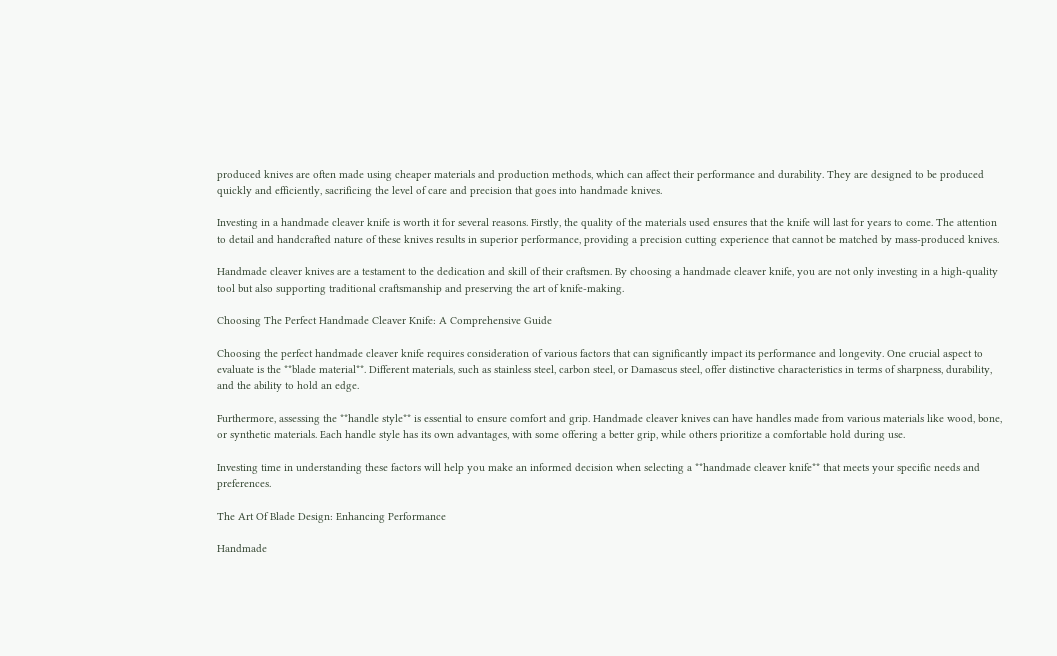produced knives are often made using cheaper materials and production methods, which can affect their performance and durability. They are designed to be produced quickly and efficiently, sacrificing the level of care and precision that goes into handmade knives.

Investing in a handmade cleaver knife is worth it for several reasons. Firstly, the quality of the materials used ensures that the knife will last for years to come. The attention to detail and handcrafted nature of these knives results in superior performance, providing a precision cutting experience that cannot be matched by mass-produced knives.

Handmade cleaver knives are a testament to the dedication and skill of their craftsmen. By choosing a handmade cleaver knife, you are not only investing in a high-quality tool but also supporting traditional craftsmanship and preserving the art of knife-making.

Choosing The Perfect Handmade Cleaver Knife: A Comprehensive Guide

Choosing the perfect handmade cleaver knife requires consideration of various factors that can significantly impact its performance and longevity. One crucial aspect to evaluate is the **blade material**. Different materials, such as stainless steel, carbon steel, or Damascus steel, offer distinctive characteristics in terms of sharpness, durability, and the ability to hold an edge.

Furthermore, assessing the **handle style** is essential to ensure comfort and grip. Handmade cleaver knives can have handles made from various materials like wood, bone, or synthetic materials. Each handle style has its own advantages, with some offering a better grip, while others prioritize a comfortable hold during use.

Investing time in understanding these factors will help you make an informed decision when selecting a **handmade cleaver knife** that meets your specific needs and preferences.

The Art Of Blade Design: Enhancing Performance

Handmade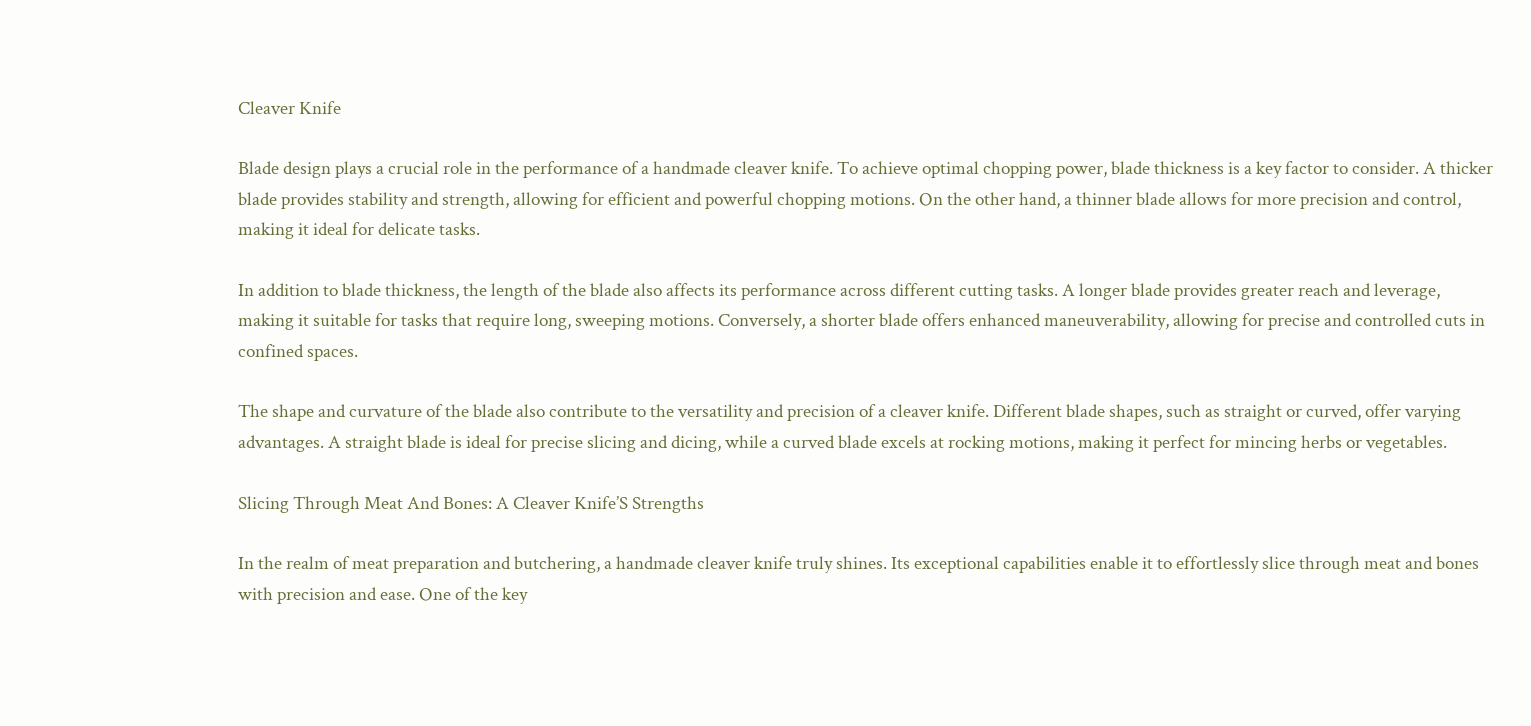Cleaver Knife

Blade design plays a crucial role in the performance of a handmade cleaver knife. To achieve optimal chopping power, blade thickness is a key factor to consider. A thicker blade provides stability and strength, allowing for efficient and powerful chopping motions. On the other hand, a thinner blade allows for more precision and control, making it ideal for delicate tasks.

In addition to blade thickness, the length of the blade also affects its performance across different cutting tasks. A longer blade provides greater reach and leverage, making it suitable for tasks that require long, sweeping motions. Conversely, a shorter blade offers enhanced maneuverability, allowing for precise and controlled cuts in confined spaces.

The shape and curvature of the blade also contribute to the versatility and precision of a cleaver knife. Different blade shapes, such as straight or curved, offer varying advantages. A straight blade is ideal for precise slicing and dicing, while a curved blade excels at rocking motions, making it perfect for mincing herbs or vegetables.

Slicing Through Meat And Bones: A Cleaver Knife’S Strengths

In the realm of meat preparation and butchering, a handmade cleaver knife truly shines. Its exceptional capabilities enable it to effortlessly slice through meat and bones with precision and ease. One of the key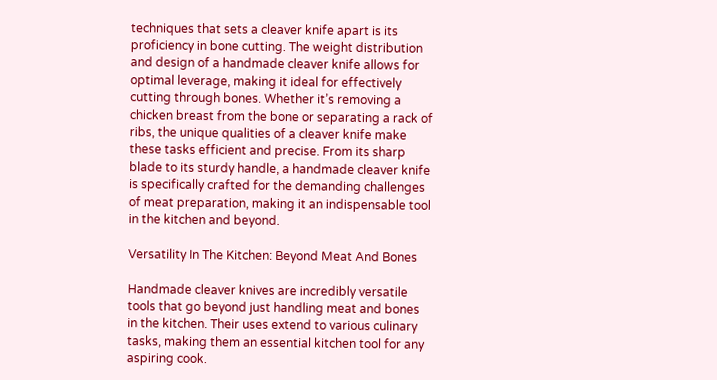techniques that sets a cleaver knife apart is its proficiency in bone cutting. The weight distribution and design of a handmade cleaver knife allows for optimal leverage, making it ideal for effectively cutting through bones. Whether it’s removing a chicken breast from the bone or separating a rack of ribs, the unique qualities of a cleaver knife make these tasks efficient and precise. From its sharp blade to its sturdy handle, a handmade cleaver knife is specifically crafted for the demanding challenges of meat preparation, making it an indispensable tool in the kitchen and beyond.

Versatility In The Kitchen: Beyond Meat And Bones

Handmade cleaver knives are incredibly versatile tools that go beyond just handling meat and bones in the kitchen. Their uses extend to various culinary tasks, making them an essential kitchen tool for any aspiring cook.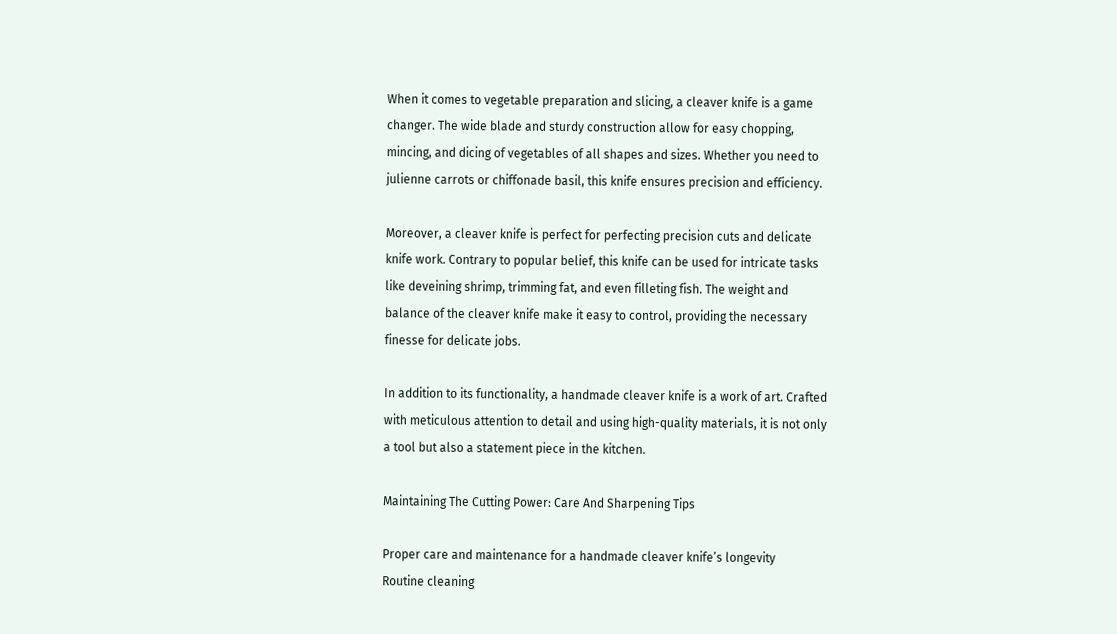When it comes to vegetable preparation and slicing, a cleaver knife is a game changer. The wide blade and sturdy construction allow for easy chopping, mincing, and dicing of vegetables of all shapes and sizes. Whether you need to julienne carrots or chiffonade basil, this knife ensures precision and efficiency.

Moreover, a cleaver knife is perfect for perfecting precision cuts and delicate knife work. Contrary to popular belief, this knife can be used for intricate tasks like deveining shrimp, trimming fat, and even filleting fish. The weight and balance of the cleaver knife make it easy to control, providing the necessary finesse for delicate jobs.

In addition to its functionality, a handmade cleaver knife is a work of art. Crafted with meticulous attention to detail and using high-quality materials, it is not only a tool but also a statement piece in the kitchen.

Maintaining The Cutting Power: Care And Sharpening Tips

Proper care and maintenance for a handmade cleaver knife’s longevity
Routine cleaning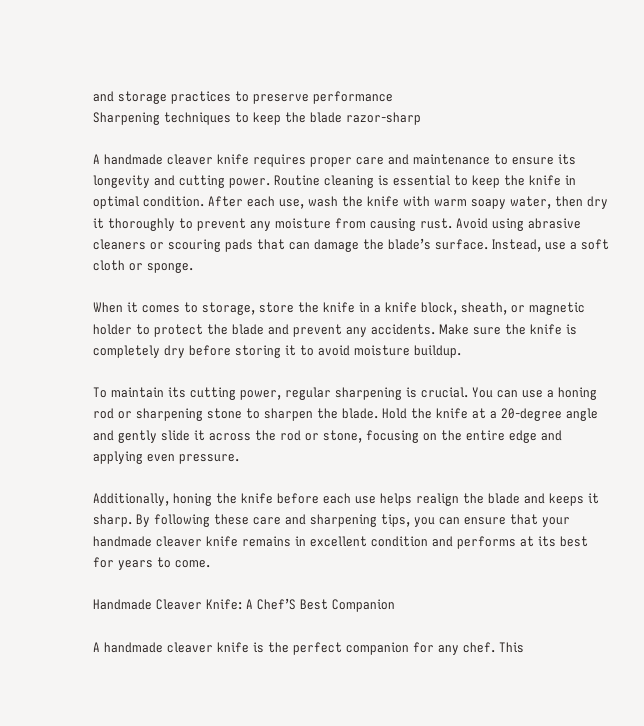and storage practices to preserve performance
Sharpening techniques to keep the blade razor-sharp

A handmade cleaver knife requires proper care and maintenance to ensure its longevity and cutting power. Routine cleaning is essential to keep the knife in optimal condition. After each use, wash the knife with warm soapy water, then dry it thoroughly to prevent any moisture from causing rust. Avoid using abrasive cleaners or scouring pads that can damage the blade’s surface. Instead, use a soft cloth or sponge.

When it comes to storage, store the knife in a knife block, sheath, or magnetic holder to protect the blade and prevent any accidents. Make sure the knife is completely dry before storing it to avoid moisture buildup.

To maintain its cutting power, regular sharpening is crucial. You can use a honing rod or sharpening stone to sharpen the blade. Hold the knife at a 20-degree angle and gently slide it across the rod or stone, focusing on the entire edge and applying even pressure.

Additionally, honing the knife before each use helps realign the blade and keeps it sharp. By following these care and sharpening tips, you can ensure that your handmade cleaver knife remains in excellent condition and performs at its best for years to come.

Handmade Cleaver Knife: A Chef’S Best Companion

A handmade cleaver knife is the perfect companion for any chef. This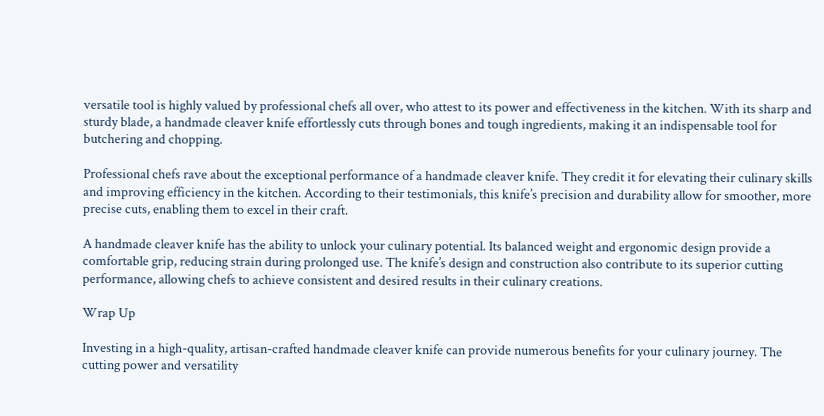versatile tool is highly valued by professional chefs all over, who attest to its power and effectiveness in the kitchen. With its sharp and sturdy blade, a handmade cleaver knife effortlessly cuts through bones and tough ingredients, making it an indispensable tool for butchering and chopping.

Professional chefs rave about the exceptional performance of a handmade cleaver knife. They credit it for elevating their culinary skills and improving efficiency in the kitchen. According to their testimonials, this knife’s precision and durability allow for smoother, more precise cuts, enabling them to excel in their craft.

A handmade cleaver knife has the ability to unlock your culinary potential. Its balanced weight and ergonomic design provide a comfortable grip, reducing strain during prolonged use. The knife’s design and construction also contribute to its superior cutting performance, allowing chefs to achieve consistent and desired results in their culinary creations.

Wrap Up

Investing in a high-quality, artisan-crafted handmade cleaver knife can provide numerous benefits for your culinary journey. The cutting power and versatility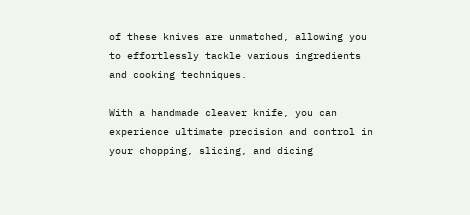of these knives are unmatched, allowing you to effortlessly tackle various ingredients and cooking techniques.

With a handmade cleaver knife, you can experience ultimate precision and control in your chopping, slicing, and dicing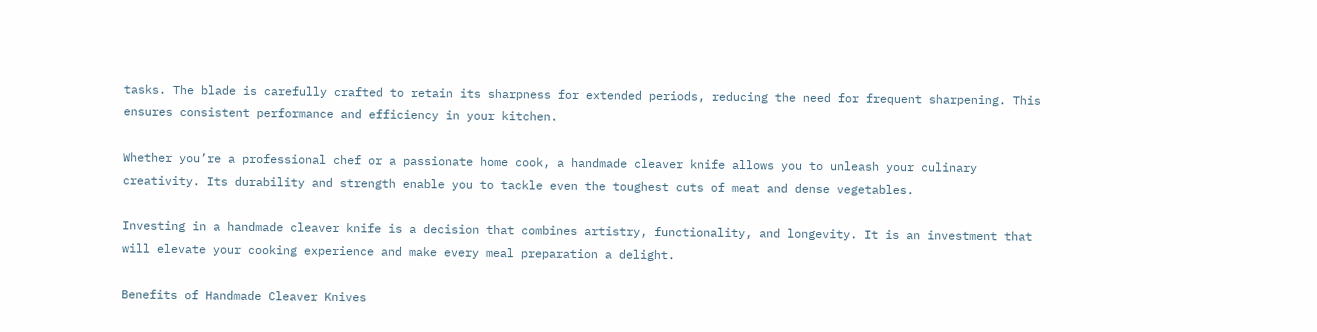tasks. The blade is carefully crafted to retain its sharpness for extended periods, reducing the need for frequent sharpening. This ensures consistent performance and efficiency in your kitchen.

Whether you’re a professional chef or a passionate home cook, a handmade cleaver knife allows you to unleash your culinary creativity. Its durability and strength enable you to tackle even the toughest cuts of meat and dense vegetables.

Investing in a handmade cleaver knife is a decision that combines artistry, functionality, and longevity. It is an investment that will elevate your cooking experience and make every meal preparation a delight.

Benefits of Handmade Cleaver Knives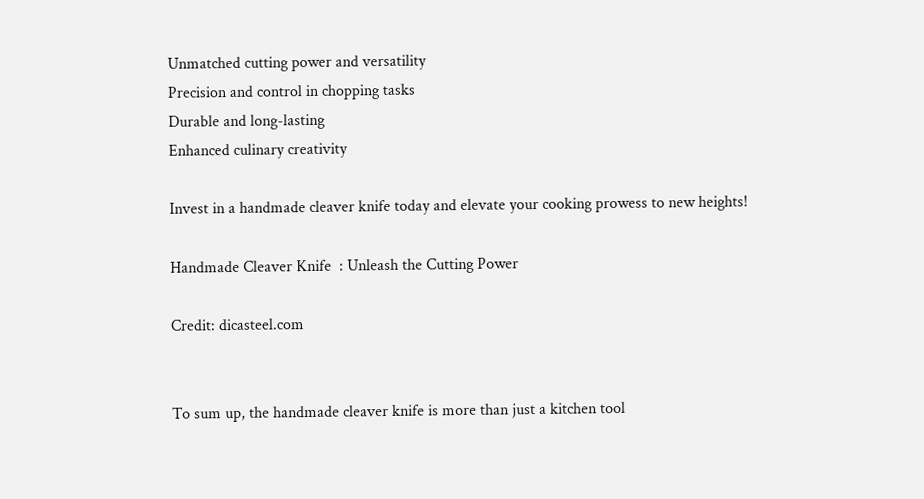Unmatched cutting power and versatility
Precision and control in chopping tasks
Durable and long-lasting
Enhanced culinary creativity

Invest in a handmade cleaver knife today and elevate your cooking prowess to new heights!

Handmade Cleaver Knife  : Unleash the Cutting Power

Credit: dicasteel.com


To sum up, the handmade cleaver knife is more than just a kitchen tool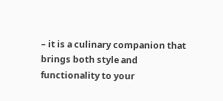– it is a culinary companion that brings both style and functionality to your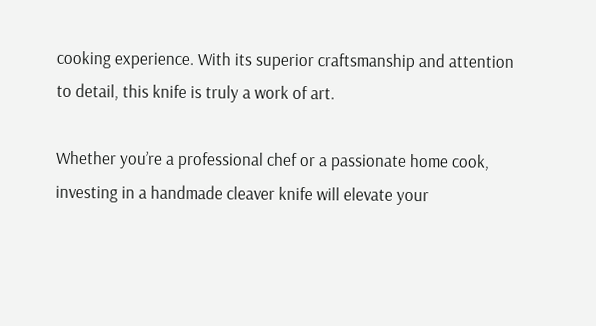cooking experience. With its superior craftsmanship and attention to detail, this knife is truly a work of art.

Whether you’re a professional chef or a passionate home cook, investing in a handmade cleaver knife will elevate your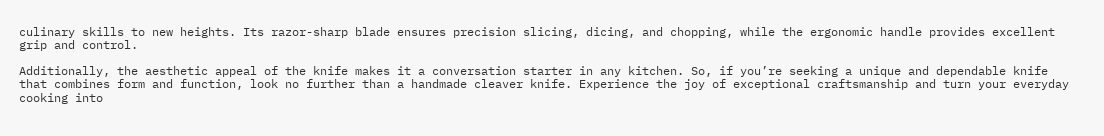culinary skills to new heights. Its razor-sharp blade ensures precision slicing, dicing, and chopping, while the ergonomic handle provides excellent grip and control.

Additionally, the aesthetic appeal of the knife makes it a conversation starter in any kitchen. So, if you’re seeking a unique and dependable knife that combines form and function, look no further than a handmade cleaver knife. Experience the joy of exceptional craftsmanship and turn your everyday cooking into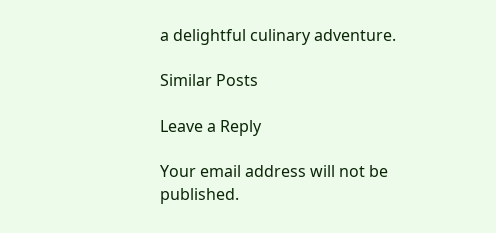a delightful culinary adventure.

Similar Posts

Leave a Reply

Your email address will not be published.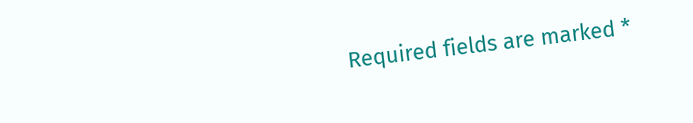Required fields are marked *